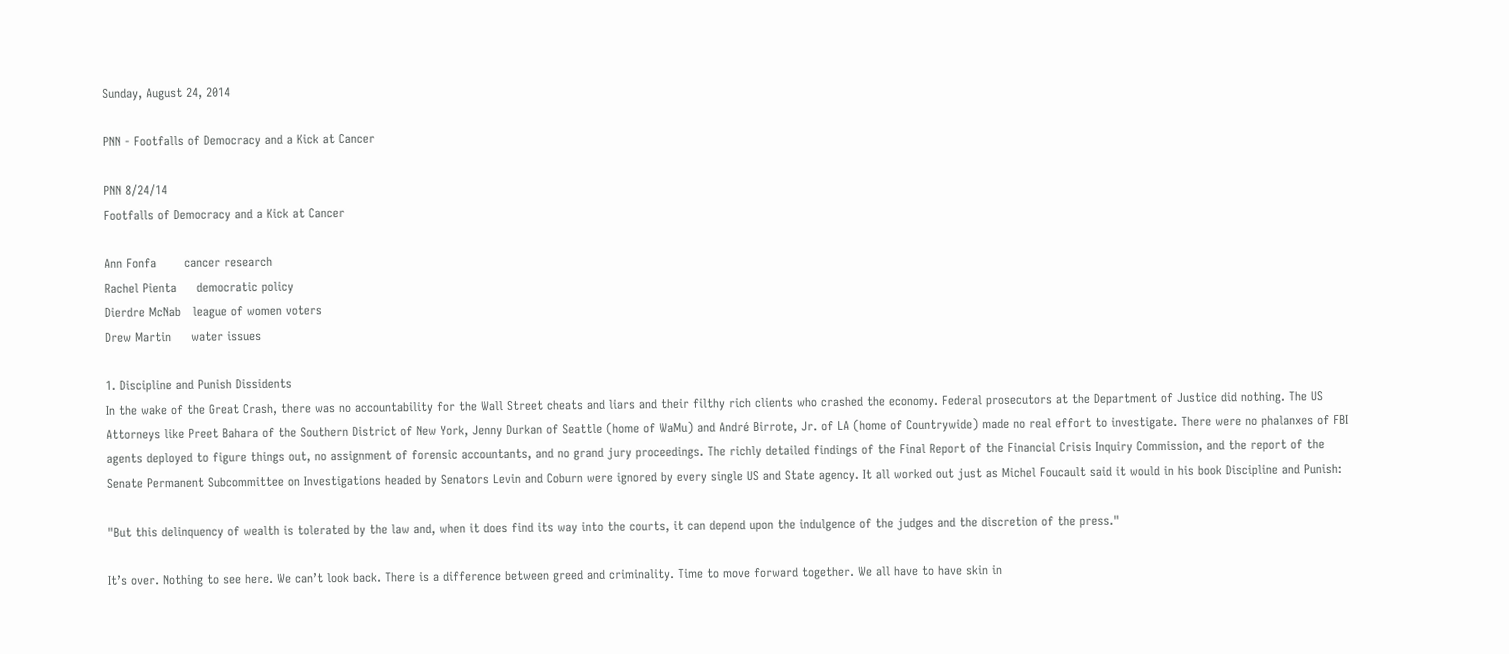Sunday, August 24, 2014

PNN - Footfalls of Democracy and a Kick at Cancer

PNN 8/24/14
Footfalls of Democracy and a Kick at Cancer

Ann Fonfa       cancer research
Rachel Pienta     democratic policy
Dierdre McNab   league of women voters
Drew Martin     water issues

1. Discipline and Punish Dissidents
In the wake of the Great Crash, there was no accountability for the Wall Street cheats and liars and their filthy rich clients who crashed the economy. Federal prosecutors at the Department of Justice did nothing. The US Attorneys like Preet Bahara of the Southern District of New York, Jenny Durkan of Seattle (home of WaMu) and André Birrote, Jr. of LA (home of Countrywide) made no real effort to investigate. There were no phalanxes of FBI agents deployed to figure things out, no assignment of forensic accountants, and no grand jury proceedings. The richly detailed findings of the Final Report of the Financial Crisis Inquiry Commission, and the report of the Senate Permanent Subcommittee on Investigations headed by Senators Levin and Coburn were ignored by every single US and State agency. It all worked out just as Michel Foucault said it would in his book Discipline and Punish:

"But this delinquency of wealth is tolerated by the law and, when it does find its way into the courts, it can depend upon the indulgence of the judges and the discretion of the press."

It’s over. Nothing to see here. We can’t look back. There is a difference between greed and criminality. Time to move forward together. We all have to have skin in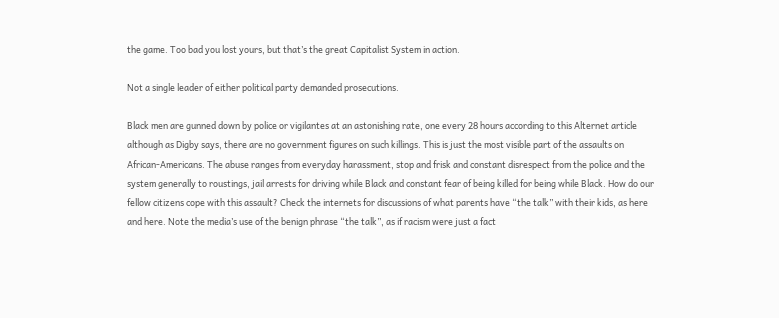the game. Too bad you lost yours, but that’s the great Capitalist System in action.

Not a single leader of either political party demanded prosecutions.

Black men are gunned down by police or vigilantes at an astonishing rate, one every 28 hours according to this Alternet article although as Digby says, there are no government figures on such killings. This is just the most visible part of the assaults on African-Americans. The abuse ranges from everyday harassment, stop and frisk and constant disrespect from the police and the system generally to roustings, jail arrests for driving while Black and constant fear of being killed for being while Black. How do our fellow citizens cope with this assault? Check the internets for discussions of what parents have “the talk” with their kids, as here and here. Note the media’s use of the benign phrase “the talk”, as if racism were just a fact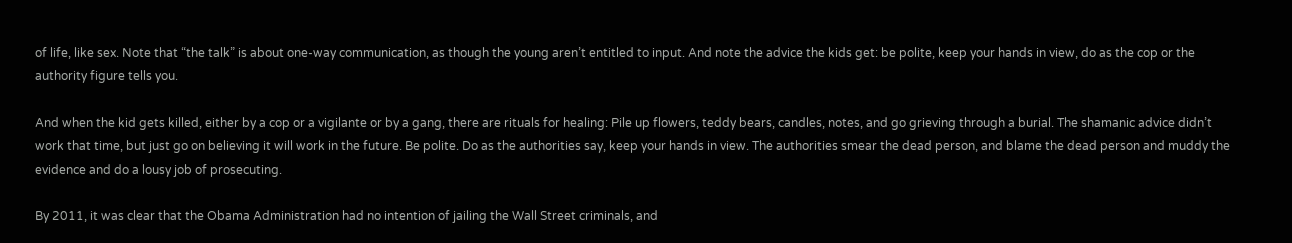of life, like sex. Note that “the talk” is about one-way communication, as though the young aren’t entitled to input. And note the advice the kids get: be polite, keep your hands in view, do as the cop or the authority figure tells you.

And when the kid gets killed, either by a cop or a vigilante or by a gang, there are rituals for healing: Pile up flowers, teddy bears, candles, notes, and go grieving through a burial. The shamanic advice didn’t work that time, but just go on believing it will work in the future. Be polite. Do as the authorities say, keep your hands in view. The authorities smear the dead person, and blame the dead person and muddy the evidence and do a lousy job of prosecuting.

By 2011, it was clear that the Obama Administration had no intention of jailing the Wall Street criminals, and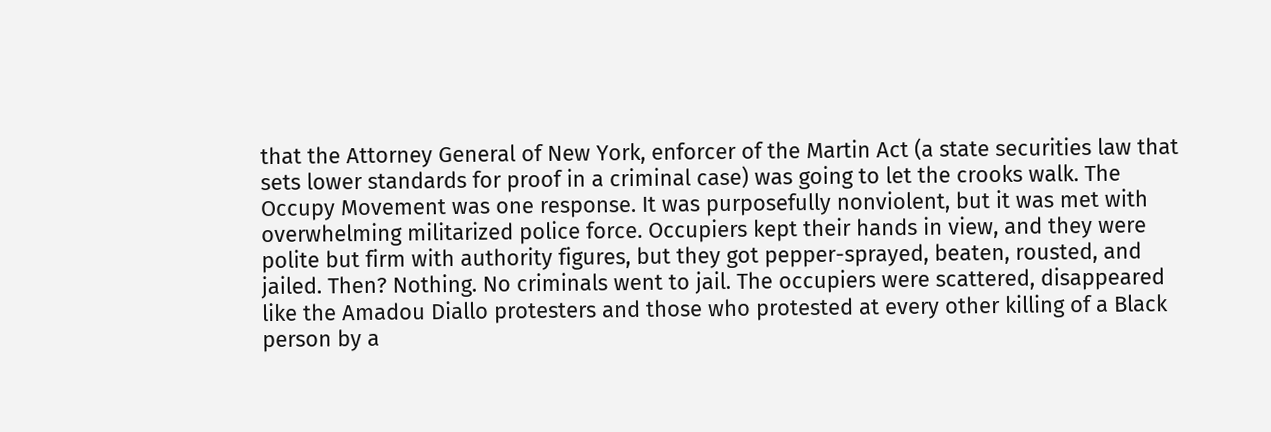that the Attorney General of New York, enforcer of the Martin Act (a state securities law that sets lower standards for proof in a criminal case) was going to let the crooks walk. The Occupy Movement was one response. It was purposefully nonviolent, but it was met with overwhelming militarized police force. Occupiers kept their hands in view, and they were polite but firm with authority figures, but they got pepper-sprayed, beaten, rousted, and jailed. Then? Nothing. No criminals went to jail. The occupiers were scattered, disappeared like the Amadou Diallo protesters and those who protested at every other killing of a Black person by a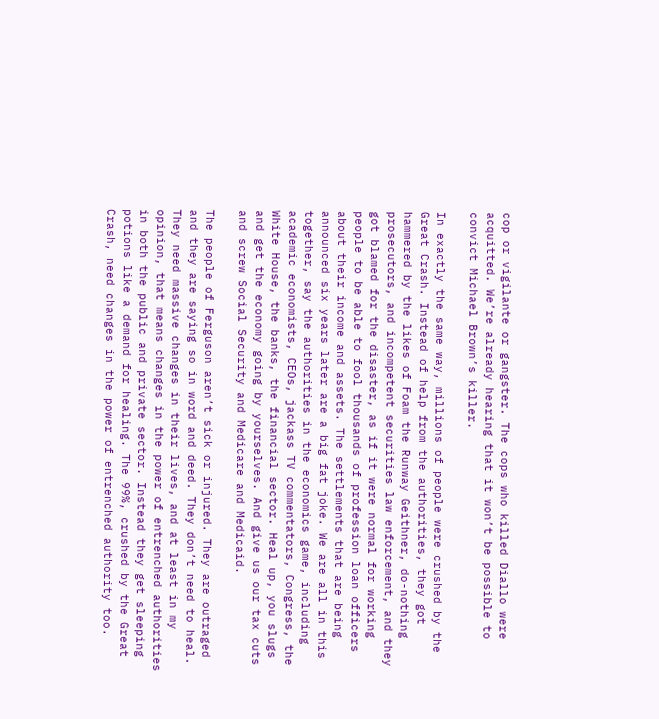cop or vigilante or gangster. The cops who killed Diallo were acquitted. We’re already hearing that it won’t be possible to convict Michael Brown’s killer.

In exactly the same way, millions of people were crushed by the Great Crash. Instead of help from the authorities, they got hammered by the likes of Foam the Runway Geithner, do-nothing prosecutors, and incompetent securities law enforcement, and they got blamed for the disaster, as if it were normal for working people to be able to fool thousands of profession loan officers about their income and assets. The settlements that are being announced six years later are a big fat joke. We are all in this together, say the authorities in the economics game, including academic economists, CEOs, jackass TV commentators, Congress, the White House, the banks, the financial sector. Heal up, you slugs and get the economy going by yourselves. And give us our tax cuts and screw Social Security and Medicare and Medicaid.

The people of Ferguson aren’t sick or injured. They are outraged and they are saying so in word and deed. They don’t need to heal. They need massive changes in their lives, and at least in my opinion, that means changes in the power of entrenched authorities in both the public and private sector. Instead they get sleeping potions like a demand for healing. The 99%, crushed by the Great Crash, need changes in the power of entrenched authority too.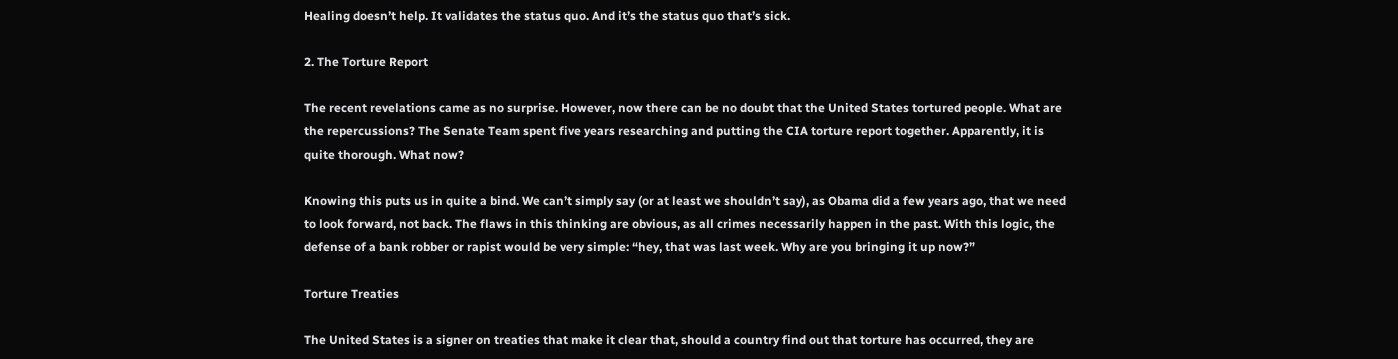Healing doesn’t help. It validates the status quo. And it’s the status quo that’s sick.

2. The Torture Report

The recent revelations came as no surprise. However, now there can be no doubt that the United States tortured people. What are the repercussions? The Senate Team spent five years researching and putting the CIA torture report together. Apparently, it is quite thorough. What now?

Knowing this puts us in quite a bind. We can’t simply say (or at least we shouldn’t say), as Obama did a few years ago, that we need to look forward, not back. The flaws in this thinking are obvious, as all crimes necessarily happen in the past. With this logic, the defense of a bank robber or rapist would be very simple: “hey, that was last week. Why are you bringing it up now?”

Torture Treaties

The United States is a signer on treaties that make it clear that, should a country find out that torture has occurred, they are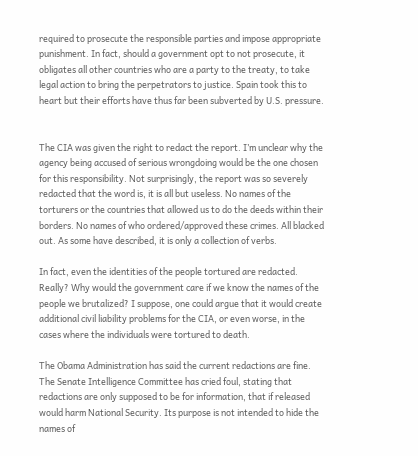required to prosecute the responsible parties and impose appropriate punishment. In fact, should a government opt to not prosecute, it obligates all other countries who are a party to the treaty, to take legal action to bring the perpetrators to justice. Spain took this to heart but their efforts have thus far been subverted by U.S. pressure.


The CIA was given the right to redact the report. I’m unclear why the agency being accused of serious wrongdoing would be the one chosen for this responsibility. Not surprisingly, the report was so severely redacted that the word is, it is all but useless. No names of the torturers or the countries that allowed us to do the deeds within their borders. No names of who ordered/approved these crimes. All blacked out. As some have described, it is only a collection of verbs.

In fact, even the identities of the people tortured are redacted. Really? Why would the government care if we know the names of the people we brutalized? I suppose, one could argue that it would create additional civil liability problems for the CIA, or even worse, in the cases where the individuals were tortured to death.

The Obama Administration has said the current redactions are fine. The Senate Intelligence Committee has cried foul, stating that redactions are only supposed to be for information, that if released would harm National Security. Its purpose is not intended to hide the names of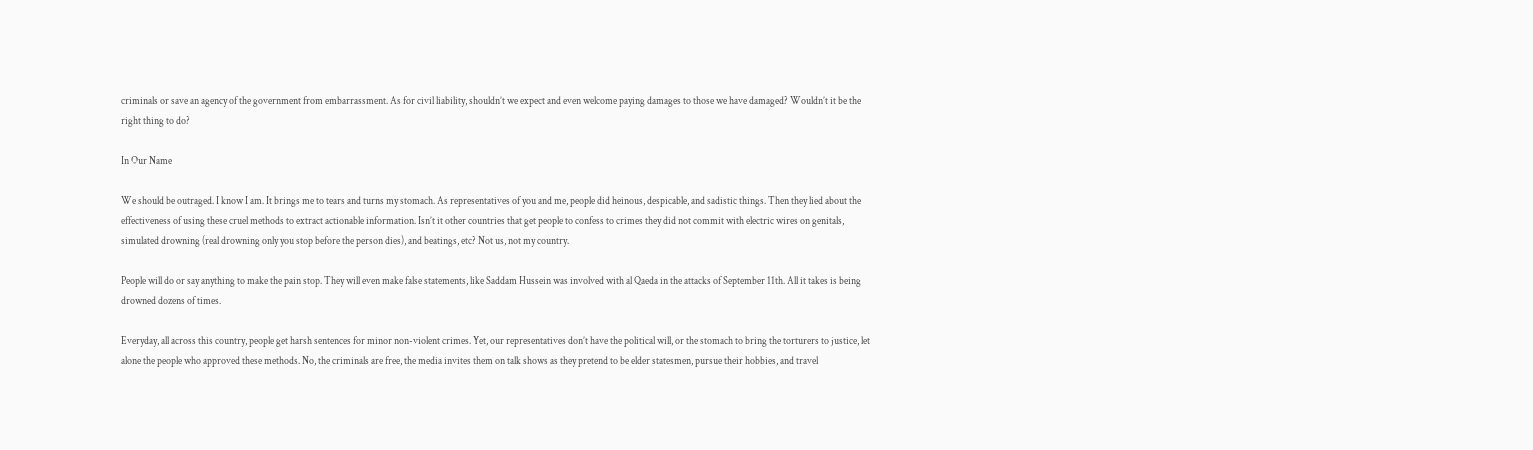criminals or save an agency of the government from embarrassment. As for civil liability, shouldn’t we expect and even welcome paying damages to those we have damaged? Wouldn’t it be the right thing to do?

In Our Name

We should be outraged. I know I am. It brings me to tears and turns my stomach. As representatives of you and me, people did heinous, despicable, and sadistic things. Then they lied about the effectiveness of using these cruel methods to extract actionable information. Isn’t it other countries that get people to confess to crimes they did not commit with electric wires on genitals, simulated drowning (real drowning only you stop before the person dies), and beatings, etc? Not us, not my country.

People will do or say anything to make the pain stop. They will even make false statements, like Saddam Hussein was involved with al Qaeda in the attacks of September 11th. All it takes is being drowned dozens of times.

Everyday, all across this country, people get harsh sentences for minor non-violent crimes. Yet, our representatives don’t have the political will, or the stomach to bring the torturers to justice, let alone the people who approved these methods. No, the criminals are free, the media invites them on talk shows as they pretend to be elder statesmen, pursue their hobbies, and travel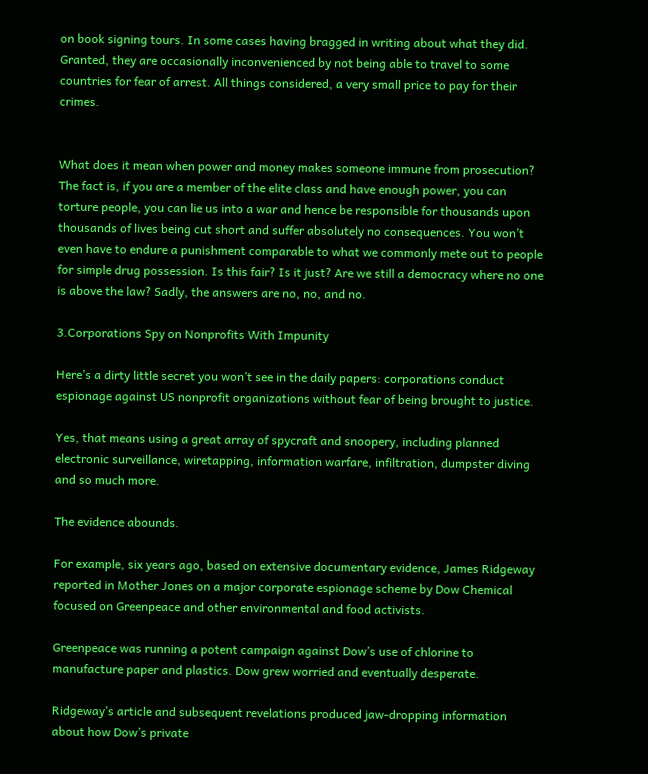on book signing tours. In some cases having bragged in writing about what they did. Granted, they are occasionally inconvenienced by not being able to travel to some countries for fear of arrest. All things considered, a very small price to pay for their crimes.


What does it mean when power and money makes someone immune from prosecution? The fact is, if you are a member of the elite class and have enough power, you can torture people, you can lie us into a war and hence be responsible for thousands upon thousands of lives being cut short and suffer absolutely no consequences. You won’t even have to endure a punishment comparable to what we commonly mete out to people for simple drug possession. Is this fair? Is it just? Are we still a democracy where no one is above the law? Sadly, the answers are no, no, and no.

3.Corporations Spy on Nonprofits With Impunity

Here’s a dirty little secret you won’t see in the daily papers: corporations conduct espionage against US nonprofit organizations without fear of being brought to justice.

Yes, that means using a great array of spycraft and snoopery, including planned electronic surveillance, wiretapping, information warfare, infiltration, dumpster diving and so much more.

The evidence abounds.

For example, six years ago, based on extensive documentary evidence, James Ridgeway reported in Mother Jones on a major corporate espionage scheme by Dow Chemical focused on Greenpeace and other environmental and food activists.

Greenpeace was running a potent campaign against Dow’s use of chlorine to manufacture paper and plastics. Dow grew worried and eventually desperate.

Ridgeway’s article and subsequent revelations produced jaw-dropping information about how Dow’s private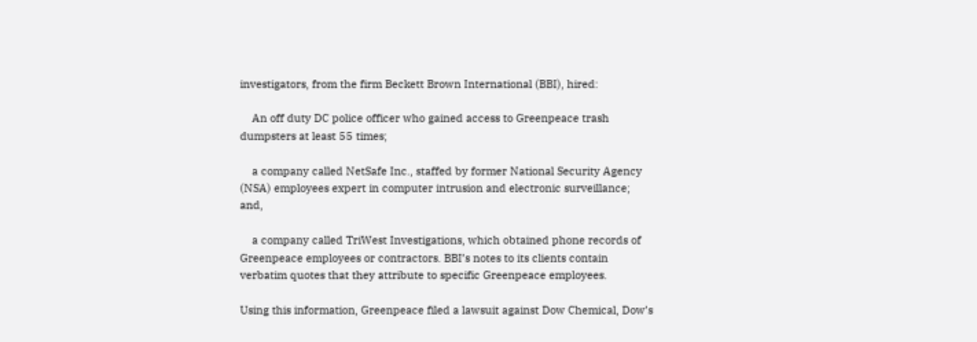investigators, from the firm Beckett Brown International (BBI), hired:

    An off duty DC police officer who gained access to Greenpeace trash dumpsters at least 55 times;

    a company called NetSafe Inc., staffed by former National Security Agency (NSA) employees expert in computer intrusion and electronic surveillance; and,

    a company called TriWest Investigations, which obtained phone records of Greenpeace employees or contractors. BBI’s notes to its clients contain verbatim quotes that they attribute to specific Greenpeace employees.

Using this information, Greenpeace filed a lawsuit against Dow Chemical, Dow’s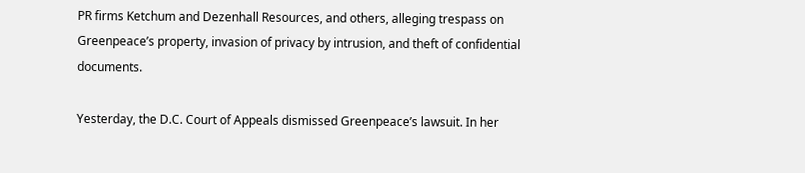PR firms Ketchum and Dezenhall Resources, and others, alleging trespass on Greenpeace’s property, invasion of privacy by intrusion, and theft of confidential documents.

Yesterday, the D.C. Court of Appeals dismissed Greenpeace’s lawsuit. In her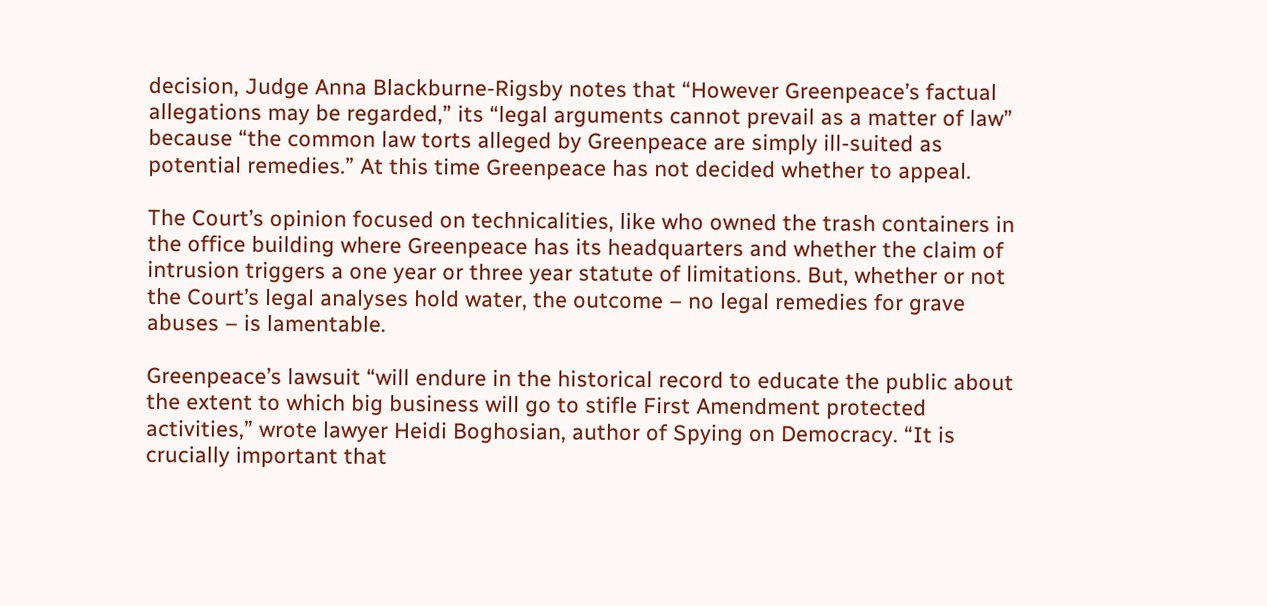decision, Judge Anna Blackburne-Rigsby notes that “However Greenpeace’s factual allegations may be regarded,” its “legal arguments cannot prevail as a matter of law” because “the common law torts alleged by Greenpeace are simply ill-suited as potential remedies.” At this time Greenpeace has not decided whether to appeal.

The Court’s opinion focused on technicalities, like who owned the trash containers in the office building where Greenpeace has its headquarters and whether the claim of intrusion triggers a one year or three year statute of limitations. But, whether or not the Court’s legal analyses hold water, the outcome – no legal remedies for grave abuses – is lamentable.

Greenpeace’s lawsuit “will endure in the historical record to educate the public about the extent to which big business will go to stifle First Amendment protected activities,” wrote lawyer Heidi Boghosian, author of Spying on Democracy. “It is crucially important that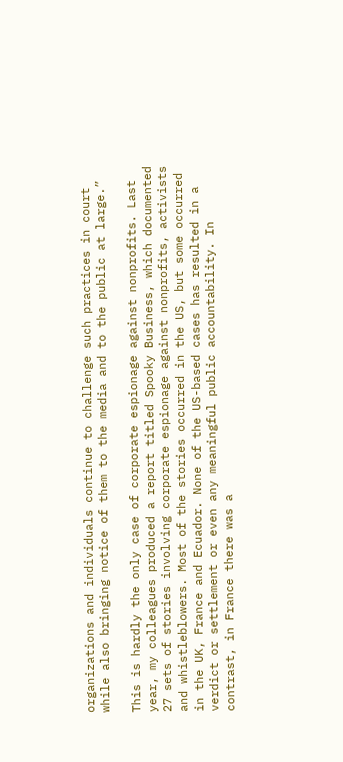organizations and individuals continue to challenge such practices in court while also bringing notice of them to the media and to the public at large.”

This is hardly the only case of corporate espionage against nonprofits. Last year, my colleagues produced a report titled Spooky Business, which documented 27 sets of stories involving corporate espionage against nonprofits, activists and whistleblowers. Most of the stories occurred in the US, but some occurred in the UK, France and Ecuador. None of the US-based cases has resulted in a verdict or settlement or even any meaningful public accountability. In contrast, in France there was a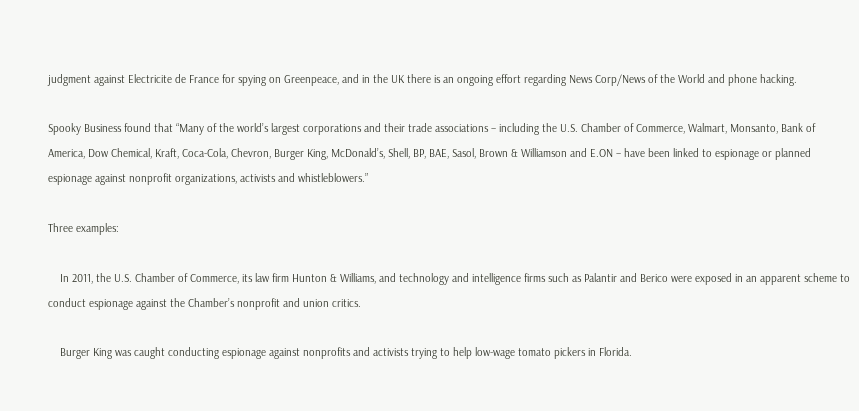judgment against Electricite de France for spying on Greenpeace, and in the UK there is an ongoing effort regarding News Corp/News of the World and phone hacking.

Spooky Business found that “Many of the world’s largest corporations and their trade associations – including the U.S. Chamber of Commerce, Walmart, Monsanto, Bank of America, Dow Chemical, Kraft, Coca-Cola, Chevron, Burger King, McDonald’s, Shell, BP, BAE, Sasol, Brown & Williamson and E.ON – have been linked to espionage or planned espionage against nonprofit organizations, activists and whistleblowers.”

Three examples:

    In 2011, the U.S. Chamber of Commerce, its law firm Hunton & Williams, and technology and intelligence firms such as Palantir and Berico were exposed in an apparent scheme to conduct espionage against the Chamber’s nonprofit and union critics.

    Burger King was caught conducting espionage against nonprofits and activists trying to help low-wage tomato pickers in Florida.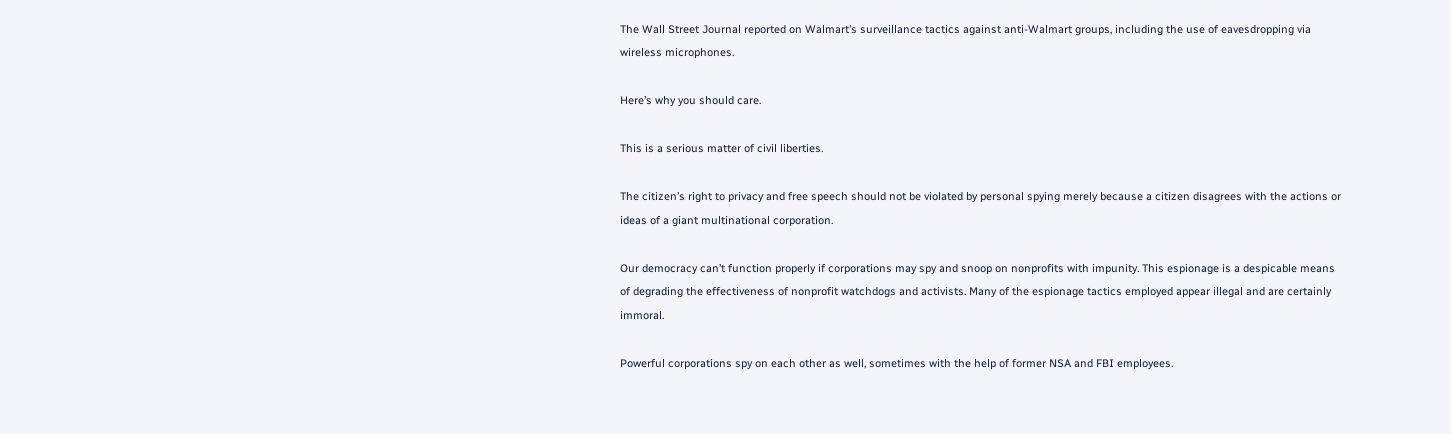The Wall Street Journal reported on Walmart’s surveillance tactics against anti-Walmart groups, including the use of eavesdropping via wireless microphones.

Here’s why you should care.

This is a serious matter of civil liberties.

The citizen’s right to privacy and free speech should not be violated by personal spying merely because a citizen disagrees with the actions or ideas of a giant multinational corporation.

Our democracy can’t function properly if corporations may spy and snoop on nonprofits with impunity. This espionage is a despicable means of degrading the effectiveness of nonprofit watchdogs and activists. Many of the espionage tactics employed appear illegal and are certainly immoral.

Powerful corporations spy on each other as well, sometimes with the help of former NSA and FBI employees.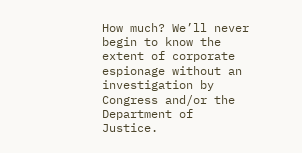How much? We’ll never begin to know the extent of corporate espionage without an investigation by Congress and/or the Department of Justice.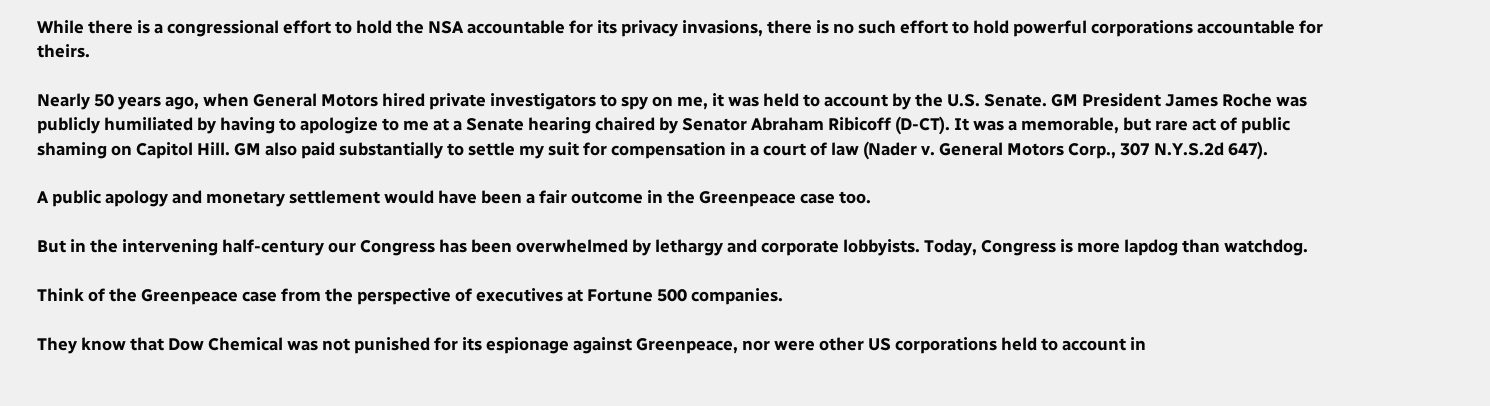While there is a congressional effort to hold the NSA accountable for its privacy invasions, there is no such effort to hold powerful corporations accountable for theirs.

Nearly 50 years ago, when General Motors hired private investigators to spy on me, it was held to account by the U.S. Senate. GM President James Roche was publicly humiliated by having to apologize to me at a Senate hearing chaired by Senator Abraham Ribicoff (D-CT). It was a memorable, but rare act of public shaming on Capitol Hill. GM also paid substantially to settle my suit for compensation in a court of law (Nader v. General Motors Corp., 307 N.Y.S.2d 647).

A public apology and monetary settlement would have been a fair outcome in the Greenpeace case too.

But in the intervening half-century our Congress has been overwhelmed by lethargy and corporate lobbyists. Today, Congress is more lapdog than watchdog.

Think of the Greenpeace case from the perspective of executives at Fortune 500 companies.

They know that Dow Chemical was not punished for its espionage against Greenpeace, nor were other US corporations held to account in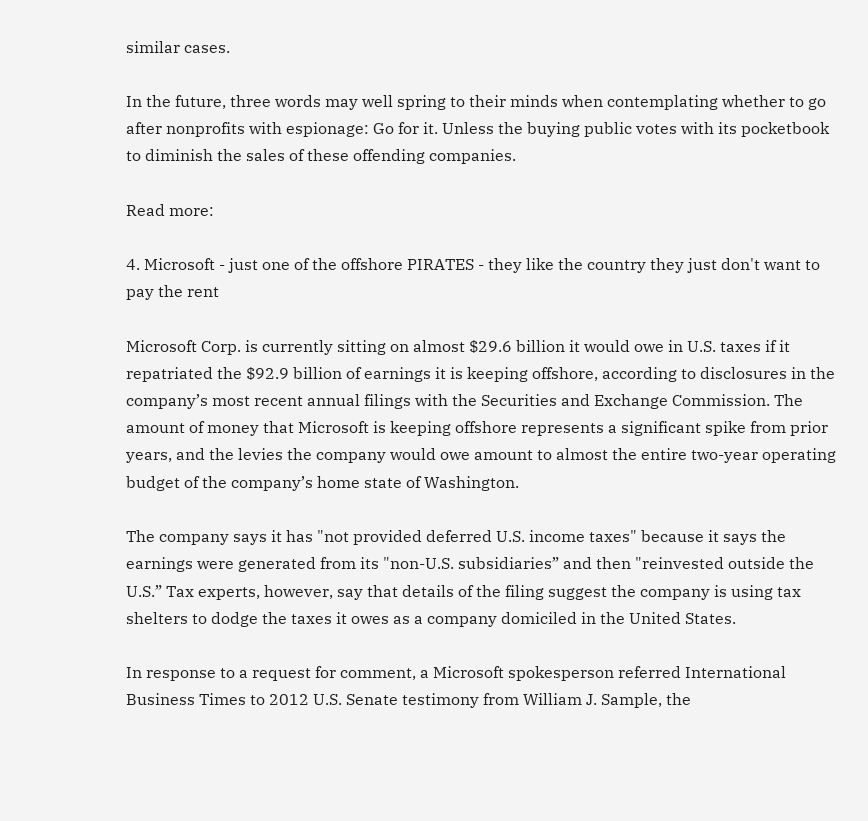similar cases.

In the future, three words may well spring to their minds when contemplating whether to go after nonprofits with espionage: Go for it. Unless the buying public votes with its pocketbook to diminish the sales of these offending companies.

Read more:

4. Microsoft - just one of the offshore PIRATES - they like the country they just don't want to pay the rent

Microsoft Corp. is currently sitting on almost $29.6 billion it would owe in U.S. taxes if it repatriated the $92.9 billion of earnings it is keeping offshore, according to disclosures in the company’s most recent annual filings with the Securities and Exchange Commission. The amount of money that Microsoft is keeping offshore represents a significant spike from prior years, and the levies the company would owe amount to almost the entire two-year operating budget of the company’s home state of Washington.

The company says it has "not provided deferred U.S. income taxes" because it says the earnings were generated from its "non-U.S. subsidiaries” and then "reinvested outside the U.S.” Tax experts, however, say that details of the filing suggest the company is using tax shelters to dodge the taxes it owes as a company domiciled in the United States.

In response to a request for comment, a Microsoft spokesperson referred International Business Times to 2012 U.S. Senate testimony from William J. Sample, the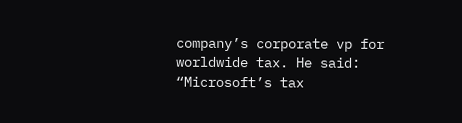company’s corporate vp for worldwide tax. He said: “Microsoft’s tax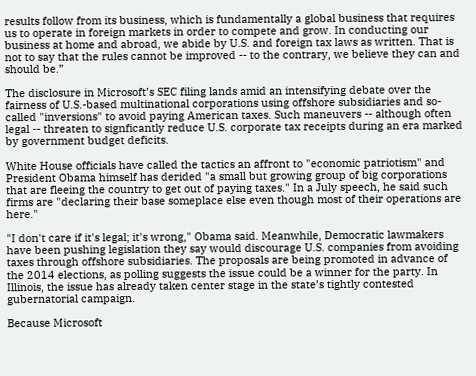results follow from its business, which is fundamentally a global business that requires us to operate in foreign markets in order to compete and grow. In conducting our business at home and abroad, we abide by U.S. and foreign tax laws as written. That is not to say that the rules cannot be improved -- to the contrary, we believe they can and should be.”

The disclosure in Microsoft’s SEC filing lands amid an intensifying debate over the fairness of U.S.-based multinational corporations using offshore subsidiaries and so-called "inversions" to avoid paying American taxes. Such maneuvers -- although often legal -- threaten to signficantly reduce U.S. corporate tax receipts during an era marked by government budget deficits.

White House officials have called the tactics an affront to "economic patriotism" and President Obama himself has derided "a small but growing group of big corporations that are fleeing the country to get out of paying taxes." In a July speech, he said such firms are "declaring their base someplace else even though most of their operations are here."

"I don't care if it's legal; it's wrong," Obama said. Meanwhile, Democratic lawmakers have been pushing legislation they say would discourage U.S. companies from avoiding taxes through offshore subsidiaries. The proposals are being promoted in advance of the 2014 elections, as polling suggests the issue could be a winner for the party. In Illinois, the issue has already taken center stage in the state’s tightly contested gubernatorial campaign.

Because Microsoft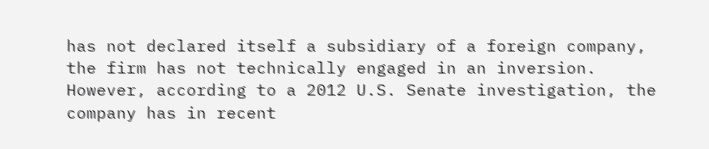has not declared itself a subsidiary of a foreign company, the firm has not technically engaged in an inversion. However, according to a 2012 U.S. Senate investigation, the company has in recent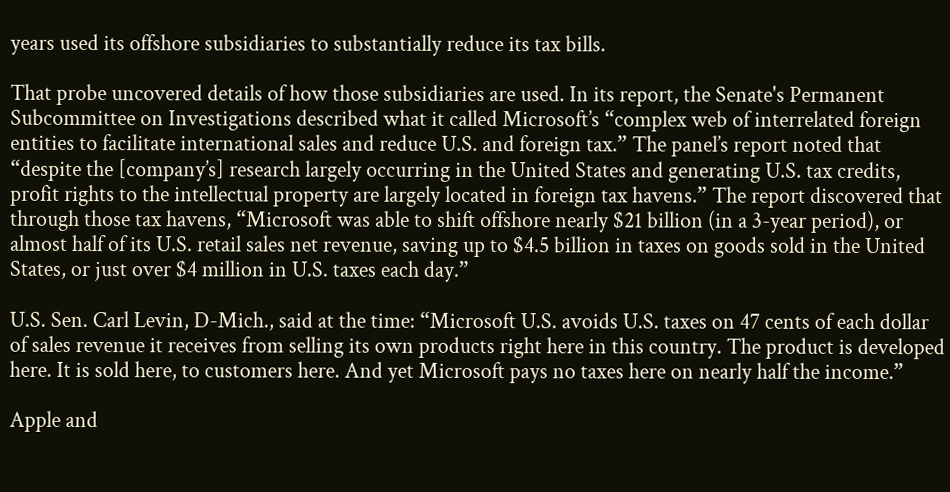years used its offshore subsidiaries to substantially reduce its tax bills.

That probe uncovered details of how those subsidiaries are used. In its report, the Senate's Permanent Subcommittee on Investigations described what it called Microsoft’s “complex web of interrelated foreign entities to facilitate international sales and reduce U.S. and foreign tax.” The panel’s report noted that “despite the [company’s] research largely occurring in the United States and generating U.S. tax credits, profit rights to the intellectual property are largely located in foreign tax havens.” The report discovered that through those tax havens, “Microsoft was able to shift offshore nearly $21 billion (in a 3-year period), or almost half of its U.S. retail sales net revenue, saving up to $4.5 billion in taxes on goods sold in the United States, or just over $4 million in U.S. taxes each day.”

U.S. Sen. Carl Levin, D-Mich., said at the time: “Microsoft U.S. avoids U.S. taxes on 47 cents of each dollar of sales revenue it receives from selling its own products right here in this country. The product is developed here. It is sold here, to customers here. And yet Microsoft pays no taxes here on nearly half the income.”

Apple and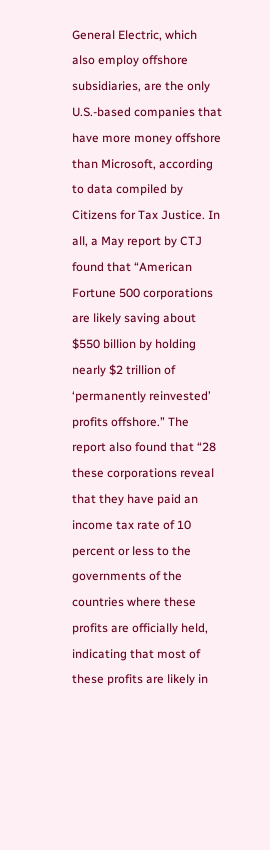General Electric, which also employ offshore subsidiaries, are the only U.S.-based companies that have more money offshore than Microsoft, according to data compiled by Citizens for Tax Justice. In all, a May report by CTJ found that “American Fortune 500 corporations are likely saving about $550 billion by holding nearly $2 trillion of ‘permanently reinvested’ profits offshore.” The report also found that “28 these corporations reveal that they have paid an income tax rate of 10 percent or less to the governments of the countries where these profits are officially held, indicating that most of these profits are likely in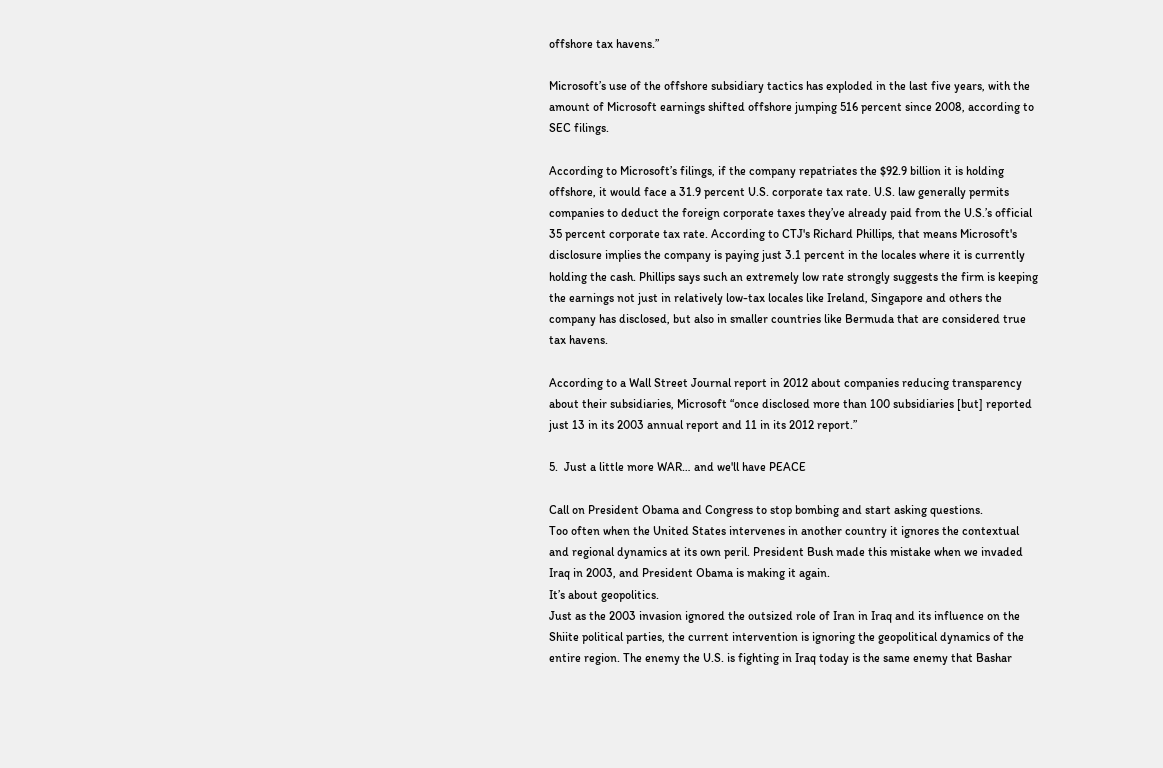offshore tax havens.”

Microsoft’s use of the offshore subsidiary tactics has exploded in the last five years, with the amount of Microsoft earnings shifted offshore jumping 516 percent since 2008, according to SEC filings.

According to Microsoft’s filings, if the company repatriates the $92.9 billion it is holding offshore, it would face a 31.9 percent U.S. corporate tax rate. U.S. law generally permits companies to deduct the foreign corporate taxes they’ve already paid from the U.S.’s official 35 percent corporate tax rate. According to CTJ's Richard Phillips, that means Microsoft's disclosure implies the company is paying just 3.1 percent in the locales where it is currently holding the cash. Phillips says such an extremely low rate strongly suggests the firm is keeping the earnings not just in relatively low-tax locales like Ireland, Singapore and others the company has disclosed, but also in smaller countries like Bermuda that are considered true tax havens.

According to a Wall Street Journal report in 2012 about companies reducing transparency about their subsidiaries, Microsoft “once disclosed more than 100 subsidiaries [but] reported just 13 in its 2003 annual report and 11 in its 2012 report.”

5.  Just a little more WAR… and we'll have PEACE

Call on President Obama and Congress to stop bombing and start asking questions.
Too often when the United States intervenes in another country it ignores the contextual and regional dynamics at its own peril. President Bush made this mistake when we invaded Iraq in 2003, and President Obama is making it again.
It’s about geopolitics.
Just as the 2003 invasion ignored the outsized role of Iran in Iraq and its influence on the Shiite political parties, the current intervention is ignoring the geopolitical dynamics of the entire region. The enemy the U.S. is fighting in Iraq today is the same enemy that Bashar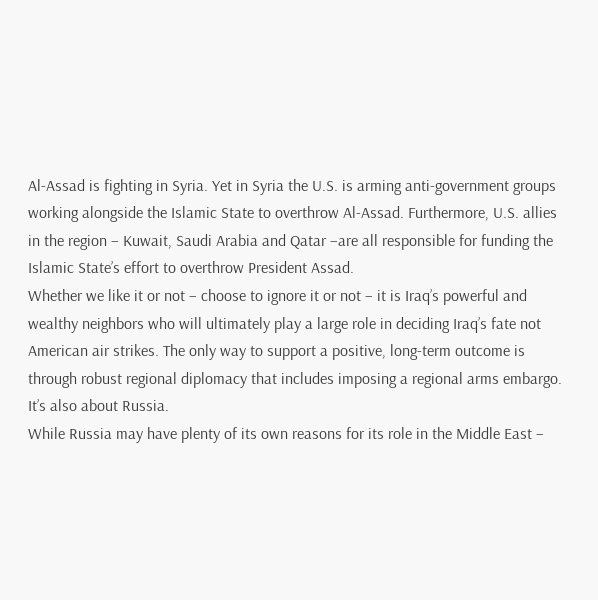Al-Assad is fighting in Syria. Yet in Syria the U.S. is arming anti-government groups working alongside the Islamic State to overthrow Al-Assad. Furthermore, U.S. allies in the region – Kuwait, Saudi Arabia and Qatar –are all responsible for funding the Islamic State’s effort to overthrow President Assad.
Whether we like it or not – choose to ignore it or not – it is Iraq’s powerful and wealthy neighbors who will ultimately play a large role in deciding Iraq’s fate not American air strikes. The only way to support a positive, long-term outcome is through robust regional diplomacy that includes imposing a regional arms embargo.
It’s also about Russia.
While Russia may have plenty of its own reasons for its role in the Middle East –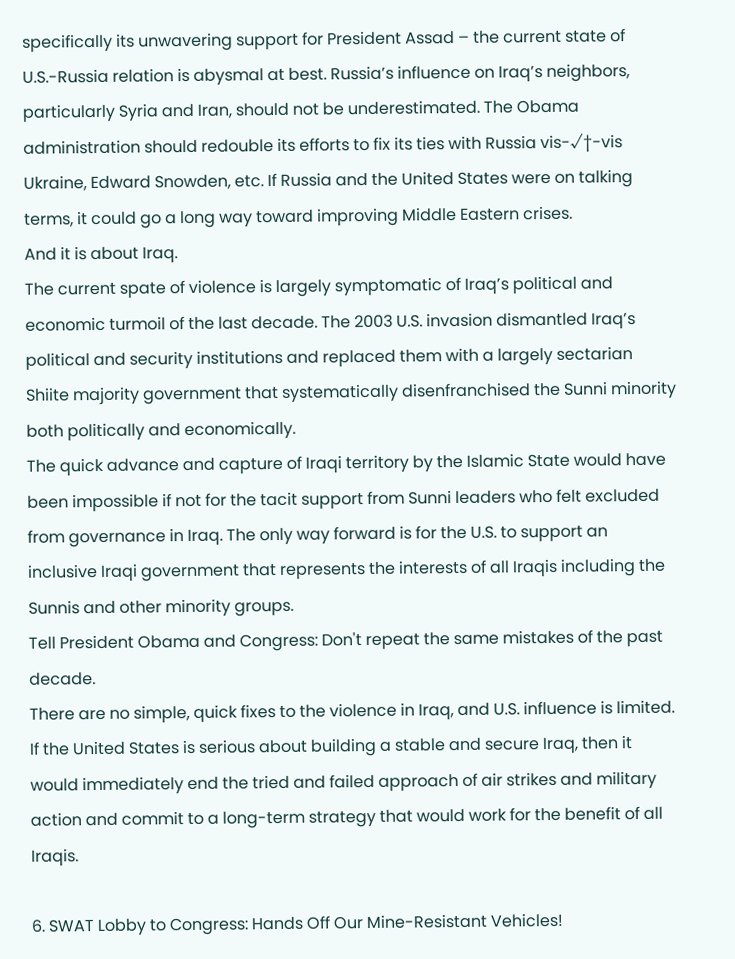specifically its unwavering support for President Assad – the current state of U.S.-Russia relation is abysmal at best. Russia’s influence on Iraq’s neighbors, particularly Syria and Iran, should not be underestimated. The Obama administration should redouble its efforts to fix its ties with Russia vis-√†-vis Ukraine, Edward Snowden, etc. If Russia and the United States were on talking terms, it could go a long way toward improving Middle Eastern crises.
And it is about Iraq.
The current spate of violence is largely symptomatic of Iraq’s political and economic turmoil of the last decade. The 2003 U.S. invasion dismantled Iraq’s political and security institutions and replaced them with a largely sectarian Shiite majority government that systematically disenfranchised the Sunni minority both politically and economically.
The quick advance and capture of Iraqi territory by the Islamic State would have been impossible if not for the tacit support from Sunni leaders who felt excluded from governance in Iraq. The only way forward is for the U.S. to support an inclusive Iraqi government that represents the interests of all Iraqis including the Sunnis and other minority groups.
Tell President Obama and Congress: Don't repeat the same mistakes of the past decade.
There are no simple, quick fixes to the violence in Iraq, and U.S. influence is limited. If the United States is serious about building a stable and secure Iraq, then it would immediately end the tried and failed approach of air strikes and military action and commit to a long-term strategy that would work for the benefit of all Iraqis.

6. SWAT Lobby to Congress: Hands Off Our Mine-Resistant Vehicles!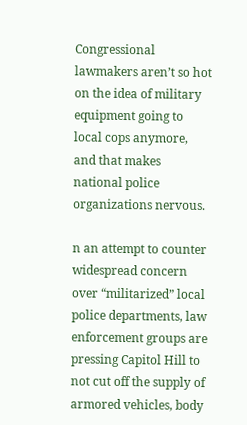Congressional lawmakers aren’t so hot on the idea of military equipment going to local cops anymore, and that makes national police organizations nervous.

n an attempt to counter widespread concern over “militarized” local police departments, law enforcement groups are pressing Capitol Hill to not cut off the supply of armored vehicles, body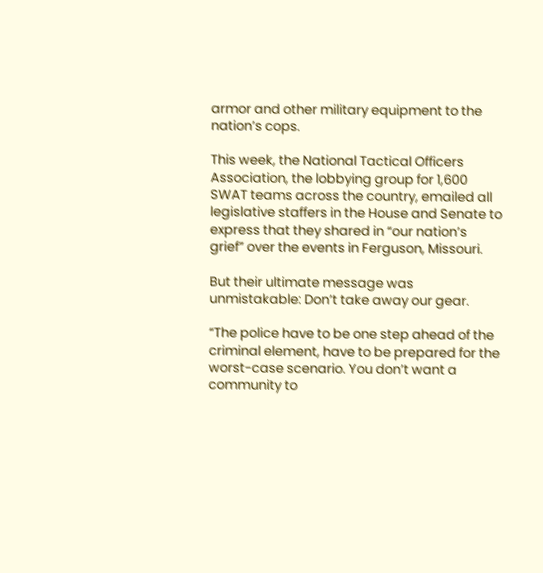armor and other military equipment to the nation’s cops.

This week, the National Tactical Officers Association, the lobbying group for 1,600 SWAT teams across the country, emailed all legislative staffers in the House and Senate to express that they shared in “our nation’s grief” over the events in Ferguson, Missouri.

But their ultimate message was unmistakable: Don’t take away our gear.

“The police have to be one step ahead of the criminal element, have to be prepared for the worst-case scenario. You don’t want a community to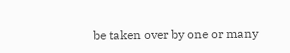be taken over by one or many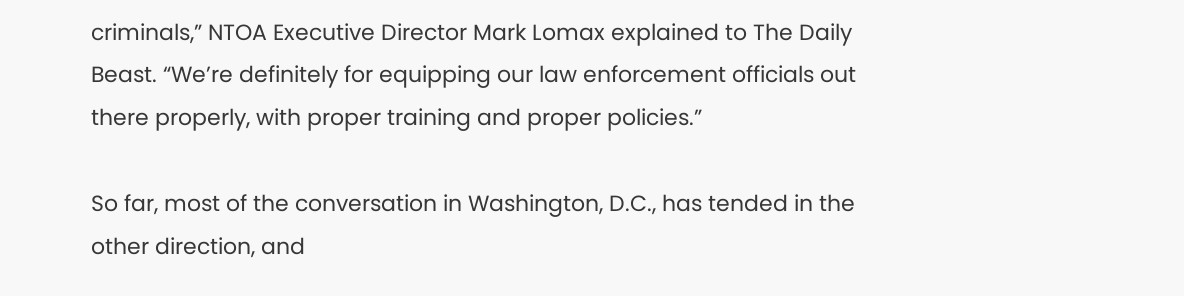criminals,” NTOA Executive Director Mark Lomax explained to The Daily Beast. “We’re definitely for equipping our law enforcement officials out there properly, with proper training and proper policies.”

So far, most of the conversation in Washington, D.C., has tended in the other direction, and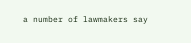a number of lawmakers say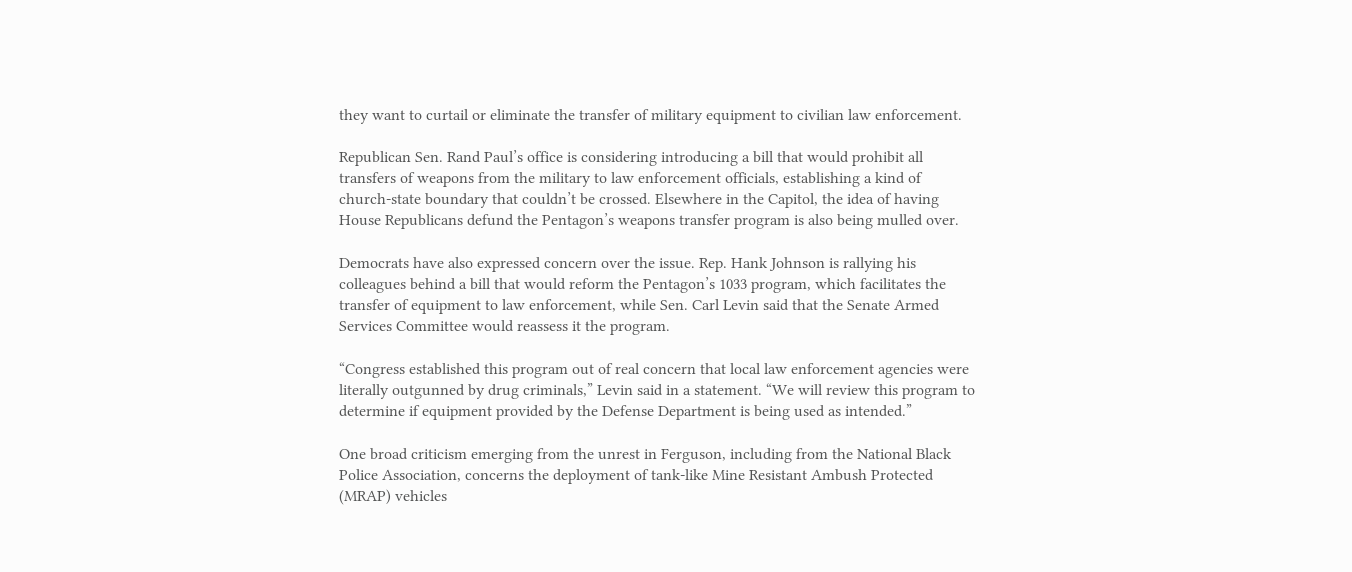they want to curtail or eliminate the transfer of military equipment to civilian law enforcement.

Republican Sen. Rand Paul’s office is considering introducing a bill that would prohibit all transfers of weapons from the military to law enforcement officials, establishing a kind of church-state boundary that couldn’t be crossed. Elsewhere in the Capitol, the idea of having House Republicans defund the Pentagon’s weapons transfer program is also being mulled over.

Democrats have also expressed concern over the issue. Rep. Hank Johnson is rallying his colleagues behind a bill that would reform the Pentagon’s 1033 program, which facilitates the transfer of equipment to law enforcement, while Sen. Carl Levin said that the Senate Armed Services Committee would reassess it the program.

“Congress established this program out of real concern that local law enforcement agencies were literally outgunned by drug criminals,” Levin said in a statement. “We will review this program to determine if equipment provided by the Defense Department is being used as intended.”

One broad criticism emerging from the unrest in Ferguson, including from the National Black Police Association, concerns the deployment of tank-like Mine Resistant Ambush Protected (MRAP) vehicles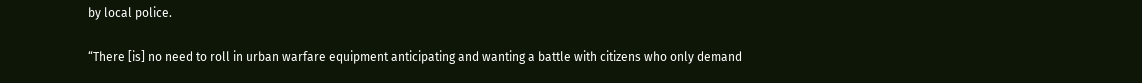by local police.

“There [is] no need to roll in urban warfare equipment anticipating and wanting a battle with citizens who only demand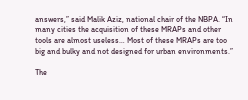answers,” said Malik Aziz, national chair of the NBPA. “In many cities the acquisition of these MRAPs and other tools are almost useless… Most of these MRAPs are too big and bulky and not designed for urban environments.”

The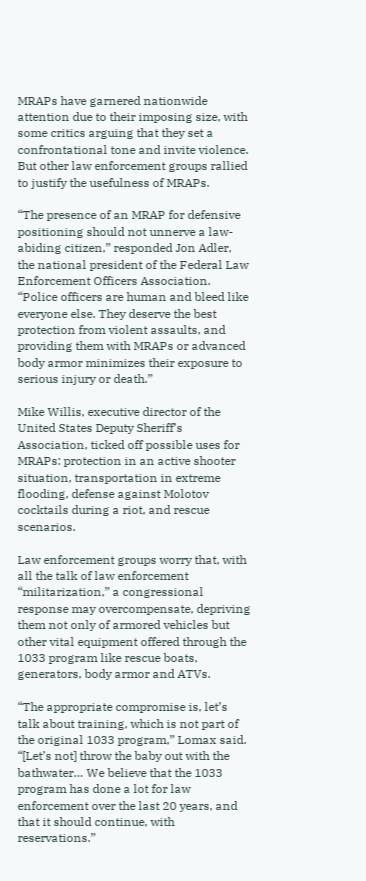MRAPs have garnered nationwide attention due to their imposing size, with some critics arguing that they set a confrontational tone and invite violence. But other law enforcement groups rallied to justify the usefulness of MRAPs.

“The presence of an MRAP for defensive positioning should not unnerve a law-abiding citizen,” responded Jon Adler, the national president of the Federal Law Enforcement Officers Association. “Police officers are human and bleed like everyone else. They deserve the best protection from violent assaults, and providing them with MRAPs or advanced body armor minimizes their exposure to serious injury or death.”

Mike Willis, executive director of the United States Deputy Sheriff’s Association, ticked off possible uses for MRAPs: protection in an active shooter situation, transportation in extreme flooding, defense against Molotov cocktails during a riot, and rescue scenarios.

Law enforcement groups worry that, with all the talk of law enforcement “militarization,” a congressional response may overcompensate, depriving them not only of armored vehicles but other vital equipment offered through the 1033 program like rescue boats, generators, body armor and ATVs.

“The appropriate compromise is, let’s talk about training, which is not part of the original 1033 program,” Lomax said. “[Let’s not] throw the baby out with the bathwater… We believe that the 1033 program has done a lot for law enforcement over the last 20 years, and that it should continue, with reservations.”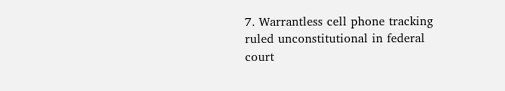7. Warrantless cell phone tracking ruled unconstitutional in federal court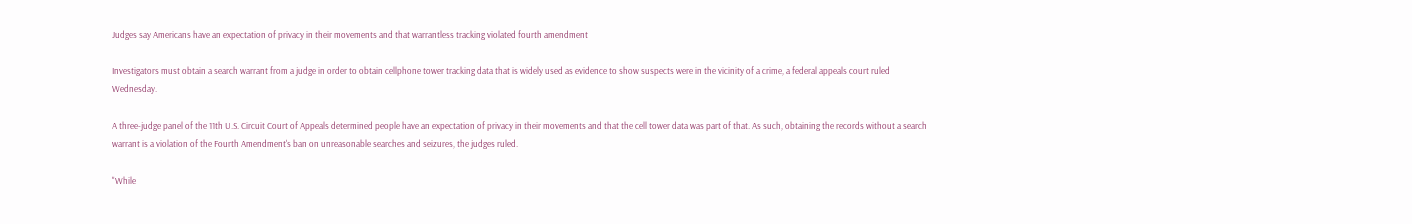Judges say Americans have an expectation of privacy in their movements and that warrantless tracking violated fourth amendment

Investigators must obtain a search warrant from a judge in order to obtain cellphone tower tracking data that is widely used as evidence to show suspects were in the vicinity of a crime, a federal appeals court ruled Wednesday.

A three-judge panel of the 11th U.S. Circuit Court of Appeals determined people have an expectation of privacy in their movements and that the cell tower data was part of that. As such, obtaining the records without a search warrant is a violation of the Fourth Amendment's ban on unreasonable searches and seizures, the judges ruled.

"While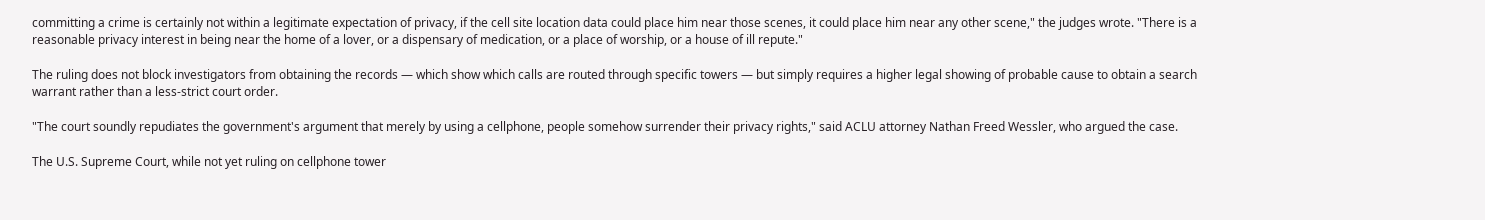committing a crime is certainly not within a legitimate expectation of privacy, if the cell site location data could place him near those scenes, it could place him near any other scene," the judges wrote. "There is a reasonable privacy interest in being near the home of a lover, or a dispensary of medication, or a place of worship, or a house of ill repute."

The ruling does not block investigators from obtaining the records — which show which calls are routed through specific towers — but simply requires a higher legal showing of probable cause to obtain a search warrant rather than a less-strict court order.

"The court soundly repudiates the government's argument that merely by using a cellphone, people somehow surrender their privacy rights," said ACLU attorney Nathan Freed Wessler, who argued the case.

The U.S. Supreme Court, while not yet ruling on cellphone tower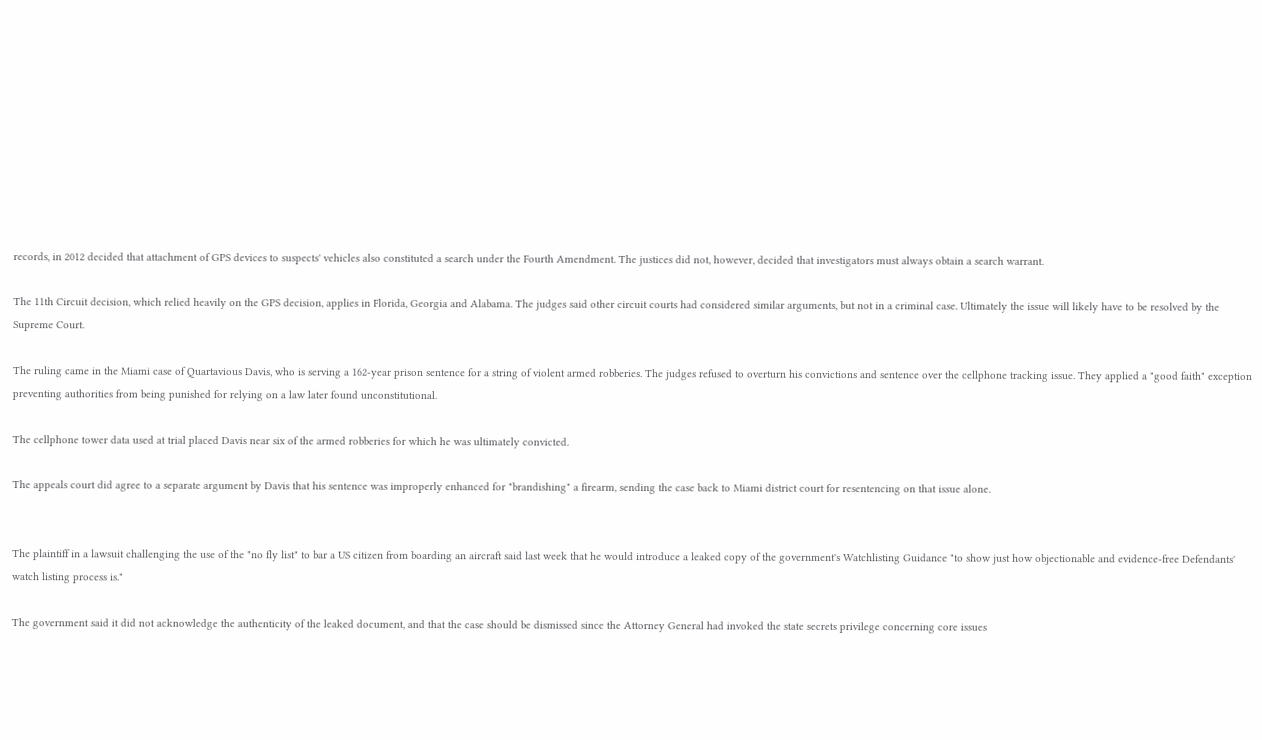records, in 2012 decided that attachment of GPS devices to suspects' vehicles also constituted a search under the Fourth Amendment. The justices did not, however, decided that investigators must always obtain a search warrant.

The 11th Circuit decision, which relied heavily on the GPS decision, applies in Florida, Georgia and Alabama. The judges said other circuit courts had considered similar arguments, but not in a criminal case. Ultimately the issue will likely have to be resolved by the Supreme Court.

The ruling came in the Miami case of Quartavious Davis, who is serving a 162-year prison sentence for a string of violent armed robberies. The judges refused to overturn his convictions and sentence over the cellphone tracking issue. They applied a "good faith" exception preventing authorities from being punished for relying on a law later found unconstitutional.

The cellphone tower data used at trial placed Davis near six of the armed robberies for which he was ultimately convicted.

The appeals court did agree to a separate argument by Davis that his sentence was improperly enhanced for "brandishing" a firearm, sending the case back to Miami district court for resentencing on that issue alone.


The plaintiff in a lawsuit challenging the use of the "no fly list" to bar a US citizen from boarding an aircraft said last week that he would introduce a leaked copy of the government's Watchlisting Guidance "to show just how objectionable and evidence-free Defendants' watch listing process is."

The government said it did not acknowledge the authenticity of the leaked document, and that the case should be dismissed since the Attorney General had invoked the state secrets privilege concerning core issues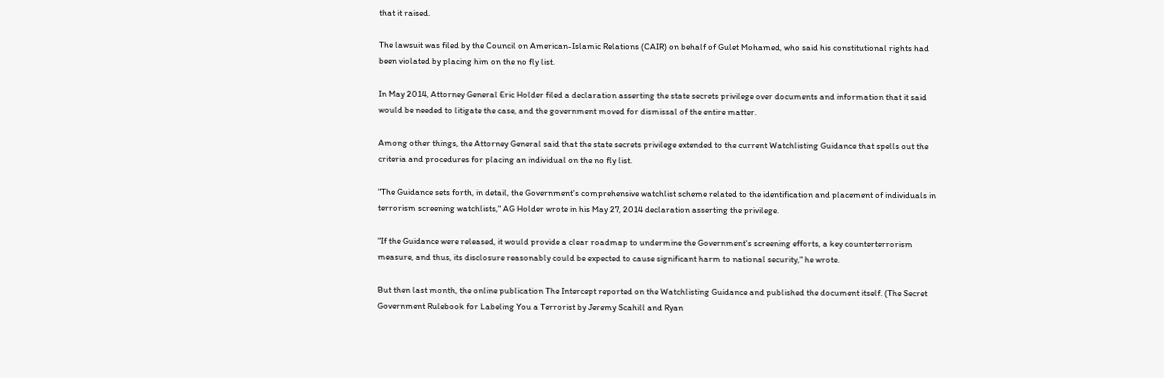that it raised.

The lawsuit was filed by the Council on American-Islamic Relations (CAIR) on behalf of Gulet Mohamed, who said his constitutional rights had been violated by placing him on the no fly list.

In May 2014, Attorney General Eric Holder filed a declaration asserting the state secrets privilege over documents and information that it said would be needed to litigate the case, and the government moved for dismissal of the entire matter.

Among other things, the Attorney General said that the state secrets privilege extended to the current Watchlisting Guidance that spells out the criteria and procedures for placing an individual on the no fly list.

"The Guidance sets forth, in detail, the Government's comprehensive watchlist scheme related to the identification and placement of individuals in terrorism screening watchlists," AG Holder wrote in his May 27, 2014 declaration asserting the privilege.

"If the Guidance were released, it would provide a clear roadmap to undermine the Government's screening efforts, a key counterterrorism measure, and thus, its disclosure reasonably could be expected to cause significant harm to national security," he wrote.

But then last month, the online publication The Intercept reported on the Watchlisting Guidance and published the document itself. (The Secret Government Rulebook for Labeling You a Terrorist by Jeremy Scahill and Ryan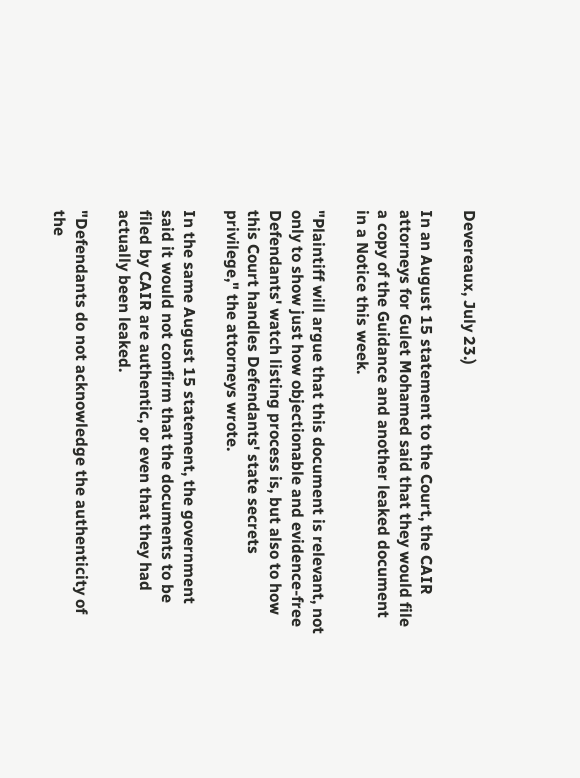Devereaux, July 23.)

In an August 15 statement to the Court, the CAIR attorneys for Gulet Mohamed said that they would file a copy of the Guidance and another leaked document in a Notice this week.

"Plaintiff will argue that this document is relevant, not only to show just how objectionable and evidence-free Defendants' watch listing process is, but also to how this Court handles Defendants' state secrets privilege," the attorneys wrote.

In the same August 15 statement, the government said it would not confirm that the documents to be filed by CAIR are authentic, or even that they had actually been leaked.

"Defendants do not acknowledge the authenticity of the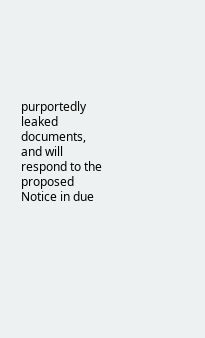purportedly leaked documents, and will respond to the proposed Notice in due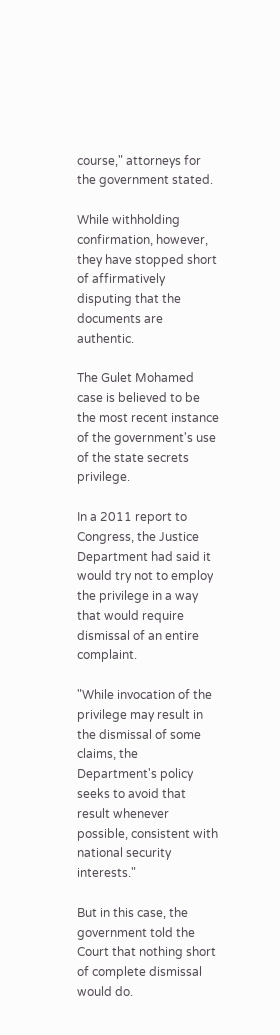course," attorneys for the government stated.

While withholding confirmation, however, they have stopped short of affirmatively disputing that the documents are authentic.

The Gulet Mohamed case is believed to be the most recent instance of the government's use of the state secrets privilege.

In a 2011 report to Congress, the Justice Department had said it would try not to employ the privilege in a way that would require dismissal of an entire complaint.

"While invocation of the privilege may result in the dismissal of some claims, the Department's policy seeks to avoid that result whenever possible, consistent with national security interests."

But in this case, the government told the Court that nothing short of complete dismissal would do.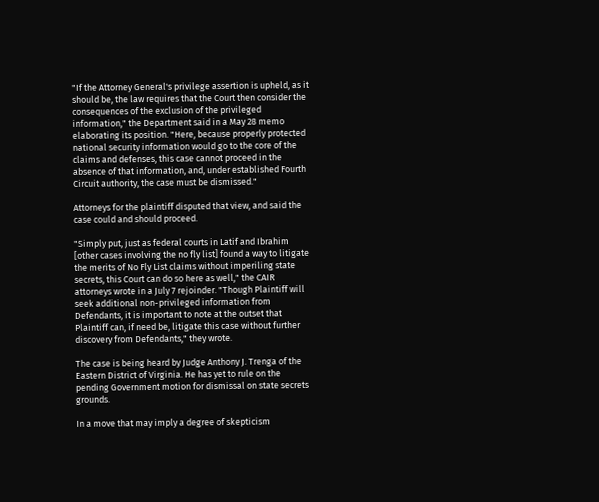"If the Attorney General's privilege assertion is upheld, as it should be, the law requires that the Court then consider the consequences of the exclusion of the privileged information," the Department said in a May 28 memo elaborating its position. "Here, because properly protected national security information would go to the core of the claims and defenses, this case cannot proceed in the absence of that information, and, under established Fourth Circuit authority, the case must be dismissed."

Attorneys for the plaintiff disputed that view, and said the case could and should proceed.

"Simply put, just as federal courts in Latif and Ibrahim [other cases involving the no fly list] found a way to litigate the merits of No Fly List claims without imperiling state secrets, this Court can do so here as well," the CAIR attorneys wrote in a July 7 rejoinder. "Though Plaintiff will seek additional non-privileged information from Defendants, it is important to note at the outset that Plaintiff can, if need be, litigate this case without further discovery from Defendants," they wrote.

The case is being heard by Judge Anthony J. Trenga of the Eastern District of Virginia. He has yet to rule on the pending Government motion for dismissal on state secrets grounds.

In a move that may imply a degree of skepticism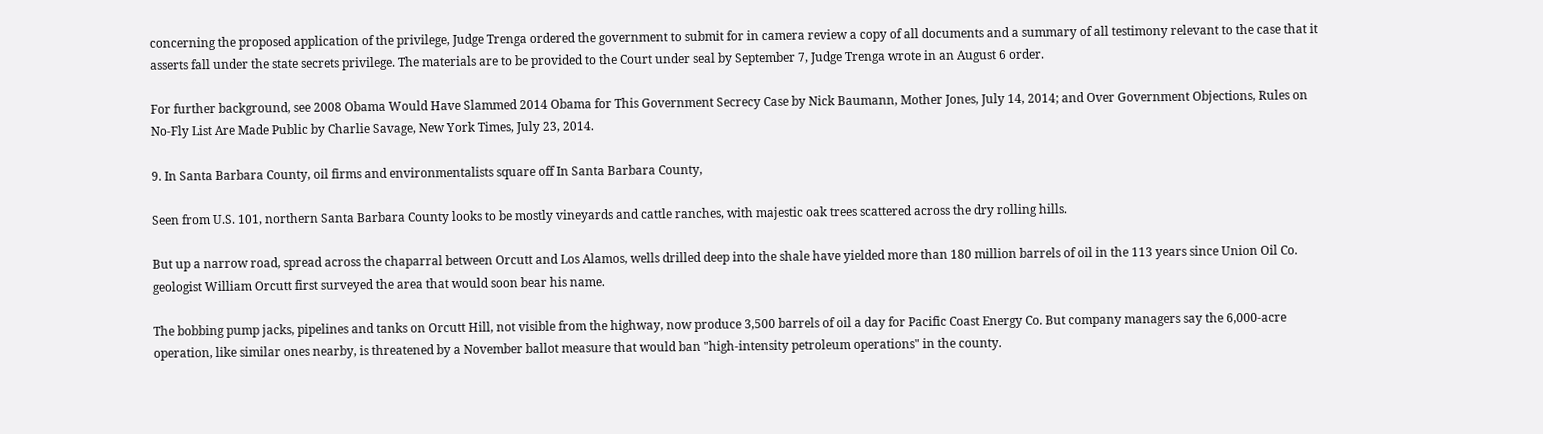concerning the proposed application of the privilege, Judge Trenga ordered the government to submit for in camera review a copy of all documents and a summary of all testimony relevant to the case that it asserts fall under the state secrets privilege. The materials are to be provided to the Court under seal by September 7, Judge Trenga wrote in an August 6 order.

For further background, see 2008 Obama Would Have Slammed 2014 Obama for This Government Secrecy Case by Nick Baumann, Mother Jones, July 14, 2014; and Over Government Objections, Rules on No-Fly List Are Made Public by Charlie Savage, New York Times, July 23, 2014.

9. In Santa Barbara County, oil firms and environmentalists square off In Santa Barbara County,

Seen from U.S. 101, northern Santa Barbara County looks to be mostly vineyards and cattle ranches, with majestic oak trees scattered across the dry rolling hills.

But up a narrow road, spread across the chaparral between Orcutt and Los Alamos, wells drilled deep into the shale have yielded more than 180 million barrels of oil in the 113 years since Union Oil Co. geologist William Orcutt first surveyed the area that would soon bear his name.

The bobbing pump jacks, pipelines and tanks on Orcutt Hill, not visible from the highway, now produce 3,500 barrels of oil a day for Pacific Coast Energy Co. But company managers say the 6,000-acre operation, like similar ones nearby, is threatened by a November ballot measure that would ban "high-intensity petroleum operations" in the county.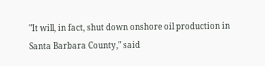"It will, in fact, shut down onshore oil production in Santa Barbara County," said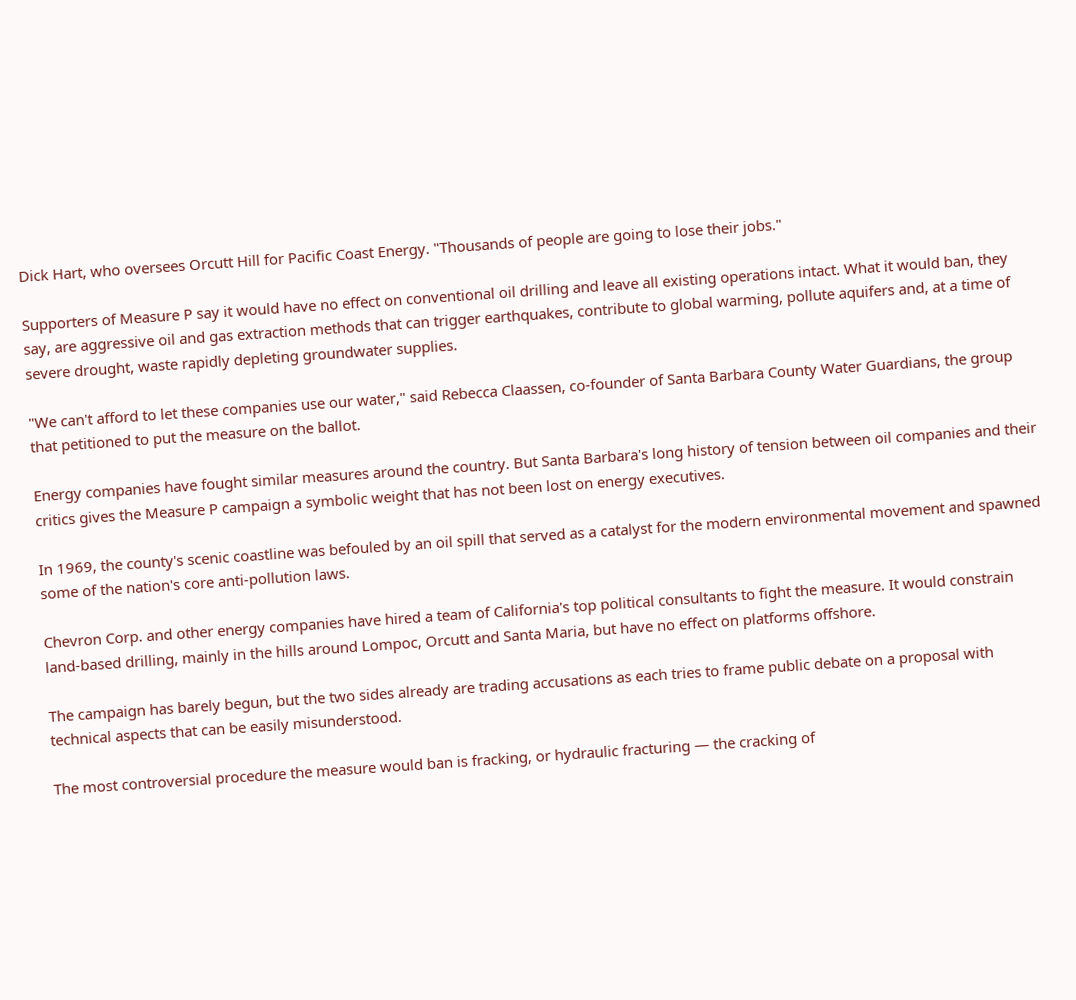Dick Hart, who oversees Orcutt Hill for Pacific Coast Energy. "Thousands of people are going to lose their jobs."

Supporters of Measure P say it would have no effect on conventional oil drilling and leave all existing operations intact. What it would ban, they say, are aggressive oil and gas extraction methods that can trigger earthquakes, contribute to global warming, pollute aquifers and, at a time of severe drought, waste rapidly depleting groundwater supplies.

"We can't afford to let these companies use our water," said Rebecca Claassen, co-founder of Santa Barbara County Water Guardians, the group that petitioned to put the measure on the ballot.

Energy companies have fought similar measures around the country. But Santa Barbara's long history of tension between oil companies and their critics gives the Measure P campaign a symbolic weight that has not been lost on energy executives.

In 1969, the county's scenic coastline was befouled by an oil spill that served as a catalyst for the modern environmental movement and spawned some of the nation's core anti-pollution laws.

Chevron Corp. and other energy companies have hired a team of California's top political consultants to fight the measure. It would constrain land-based drilling, mainly in the hills around Lompoc, Orcutt and Santa Maria, but have no effect on platforms offshore.

The campaign has barely begun, but the two sides already are trading accusations as each tries to frame public debate on a proposal with technical aspects that can be easily misunderstood.

The most controversial procedure the measure would ban is fracking, or hydraulic fracturing — the cracking of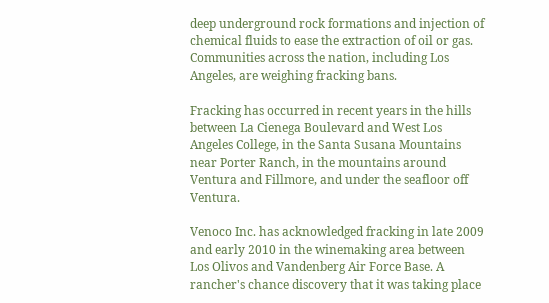deep underground rock formations and injection of chemical fluids to ease the extraction of oil or gas. Communities across the nation, including Los Angeles, are weighing fracking bans.

Fracking has occurred in recent years in the hills between La Cienega Boulevard and West Los Angeles College, in the Santa Susana Mountains near Porter Ranch, in the mountains around Ventura and Fillmore, and under the seafloor off Ventura.

Venoco Inc. has acknowledged fracking in late 2009 and early 2010 in the winemaking area between Los Olivos and Vandenberg Air Force Base. A rancher's chance discovery that it was taking place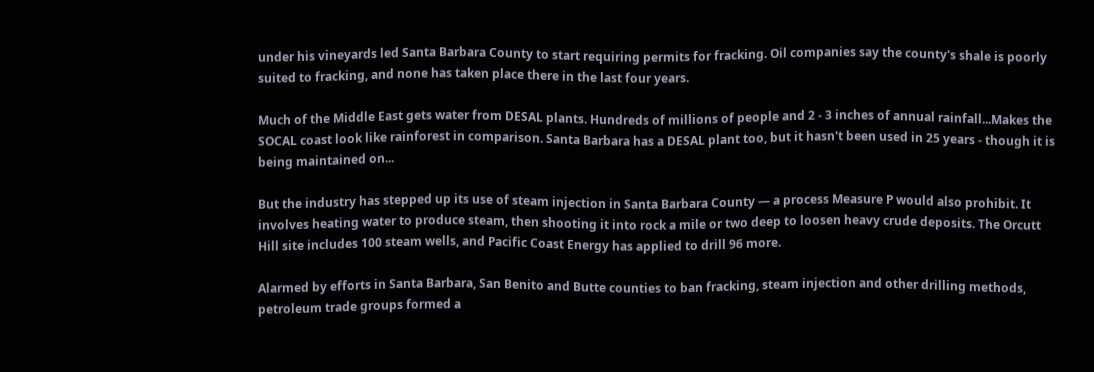under his vineyards led Santa Barbara County to start requiring permits for fracking. Oil companies say the county's shale is poorly suited to fracking, and none has taken place there in the last four years.

Much of the Middle East gets water from DESAL plants. Hundreds of millions of people and 2 - 3 inches of annual rainfall...Makes the SOCAL coast look like rainforest in comparison. Santa Barbara has a DESAL plant too, but it hasn't been used in 25 years - though it is being maintained on...

But the industry has stepped up its use of steam injection in Santa Barbara County — a process Measure P would also prohibit. It involves heating water to produce steam, then shooting it into rock a mile or two deep to loosen heavy crude deposits. The Orcutt Hill site includes 100 steam wells, and Pacific Coast Energy has applied to drill 96 more.

Alarmed by efforts in Santa Barbara, San Benito and Butte counties to ban fracking, steam injection and other drilling methods, petroleum trade groups formed a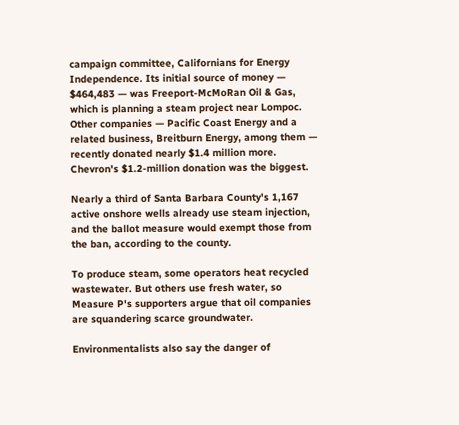campaign committee, Californians for Energy Independence. Its initial source of money — $464,483 — was Freeport-McMoRan Oil & Gas, which is planning a steam project near Lompoc. Other companies — Pacific Coast Energy and a related business, Breitburn Energy, among them — recently donated nearly $1.4 million more. Chevron's $1.2-million donation was the biggest.

Nearly a third of Santa Barbara County's 1,167 active onshore wells already use steam injection, and the ballot measure would exempt those from the ban, according to the county.

To produce steam, some operators heat recycled wastewater. But others use fresh water, so Measure P's supporters argue that oil companies are squandering scarce groundwater.

Environmentalists also say the danger of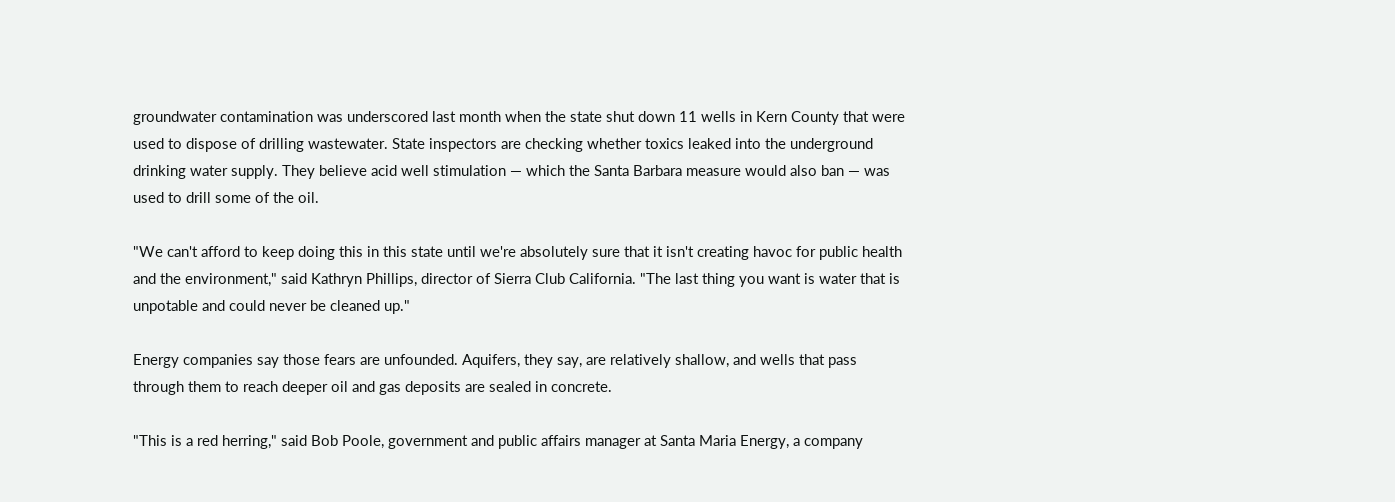groundwater contamination was underscored last month when the state shut down 11 wells in Kern County that were used to dispose of drilling wastewater. State inspectors are checking whether toxics leaked into the underground drinking water supply. They believe acid well stimulation — which the Santa Barbara measure would also ban — was used to drill some of the oil.

"We can't afford to keep doing this in this state until we're absolutely sure that it isn't creating havoc for public health and the environment," said Kathryn Phillips, director of Sierra Club California. "The last thing you want is water that is unpotable and could never be cleaned up."

Energy companies say those fears are unfounded. Aquifers, they say, are relatively shallow, and wells that pass through them to reach deeper oil and gas deposits are sealed in concrete.

"This is a red herring," said Bob Poole, government and public affairs manager at Santa Maria Energy, a company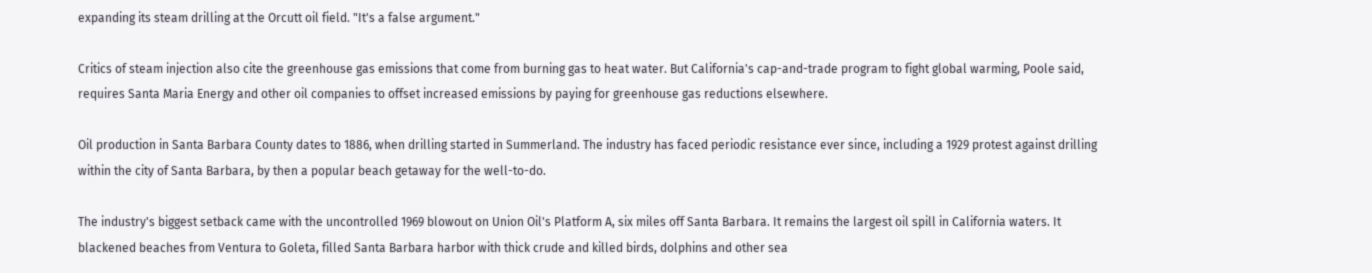expanding its steam drilling at the Orcutt oil field. "It's a false argument."

Critics of steam injection also cite the greenhouse gas emissions that come from burning gas to heat water. But California's cap-and-trade program to fight global warming, Poole said, requires Santa Maria Energy and other oil companies to offset increased emissions by paying for greenhouse gas reductions elsewhere.

Oil production in Santa Barbara County dates to 1886, when drilling started in Summerland. The industry has faced periodic resistance ever since, including a 1929 protest against drilling within the city of Santa Barbara, by then a popular beach getaway for the well-to-do.

The industry's biggest setback came with the uncontrolled 1969 blowout on Union Oil's Platform A, six miles off Santa Barbara. It remains the largest oil spill in California waters. It blackened beaches from Ventura to Goleta, filled Santa Barbara harbor with thick crude and killed birds, dolphins and other sea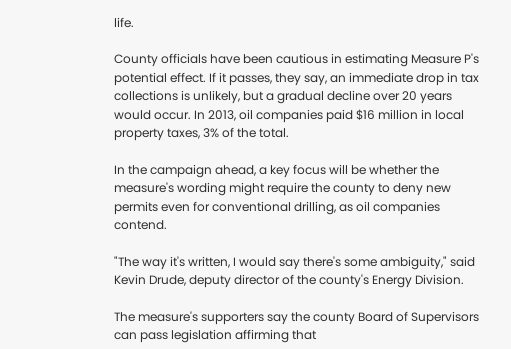life.

County officials have been cautious in estimating Measure P's potential effect. If it passes, they say, an immediate drop in tax collections is unlikely, but a gradual decline over 20 years would occur. In 2013, oil companies paid $16 million in local property taxes, 3% of the total.

In the campaign ahead, a key focus will be whether the measure's wording might require the county to deny new permits even for conventional drilling, as oil companies contend.

"The way it's written, I would say there's some ambiguity," said Kevin Drude, deputy director of the county's Energy Division.

The measure's supporters say the county Board of Supervisors can pass legislation affirming that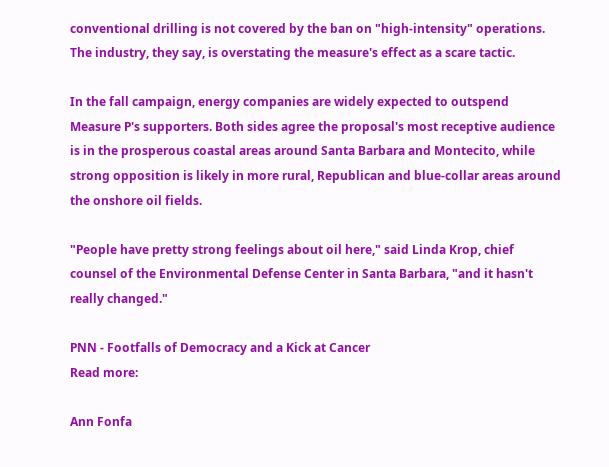conventional drilling is not covered by the ban on "high-intensity" operations. The industry, they say, is overstating the measure's effect as a scare tactic.

In the fall campaign, energy companies are widely expected to outspend Measure P's supporters. Both sides agree the proposal's most receptive audience is in the prosperous coastal areas around Santa Barbara and Montecito, while strong opposition is likely in more rural, Republican and blue-collar areas around the onshore oil fields.

"People have pretty strong feelings about oil here," said Linda Krop, chief counsel of the Environmental Defense Center in Santa Barbara, "and it hasn't really changed."

PNN - Footfalls of Democracy and a Kick at Cancer
Read more:

Ann Fonfa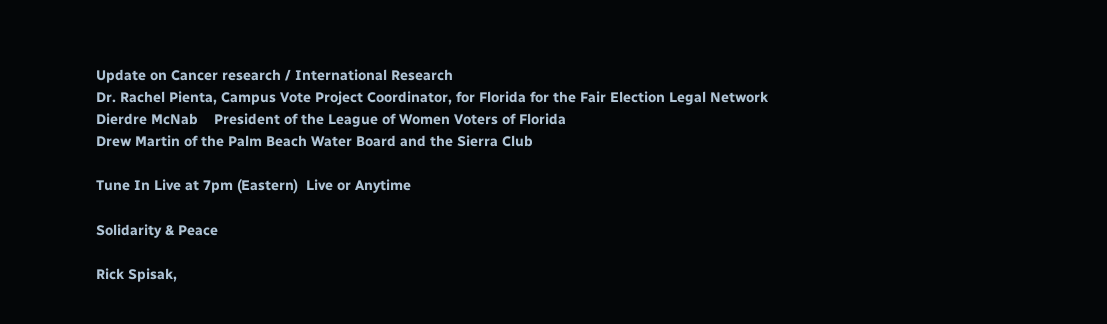Update on Cancer research / International Research
Dr. Rachel Pienta, Campus Vote Project Coordinator, for Florida for the Fair Election Legal Network
Dierdre McNab    President of the League of Women Voters of Florida
Drew Martin of the Palm Beach Water Board and the Sierra Club

Tune In Live at 7pm (Eastern)  Live or Anytime

Solidarity & Peace

Rick Spisak,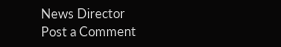News Director
Post a Comment